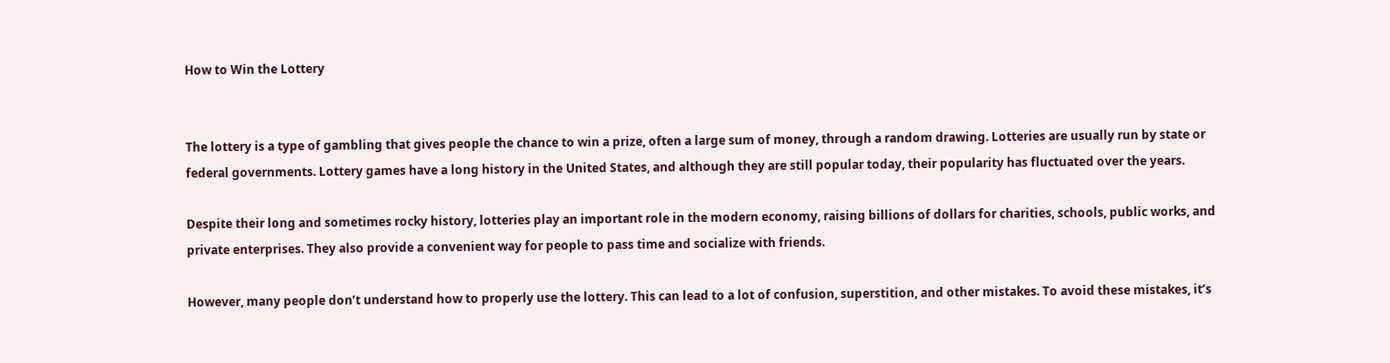How to Win the Lottery


The lottery is a type of gambling that gives people the chance to win a prize, often a large sum of money, through a random drawing. Lotteries are usually run by state or federal governments. Lottery games have a long history in the United States, and although they are still popular today, their popularity has fluctuated over the years.

Despite their long and sometimes rocky history, lotteries play an important role in the modern economy, raising billions of dollars for charities, schools, public works, and private enterprises. They also provide a convenient way for people to pass time and socialize with friends.

However, many people don’t understand how to properly use the lottery. This can lead to a lot of confusion, superstition, and other mistakes. To avoid these mistakes, it’s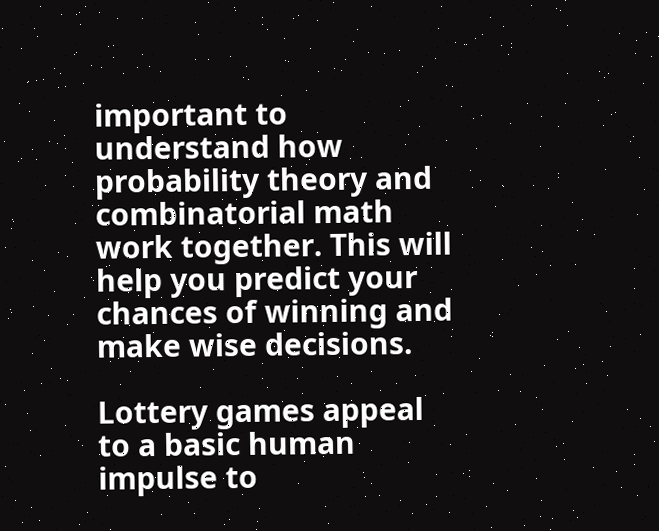important to understand how probability theory and combinatorial math work together. This will help you predict your chances of winning and make wise decisions.

Lottery games appeal to a basic human impulse to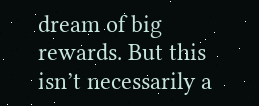dream of big rewards. But this isn’t necessarily a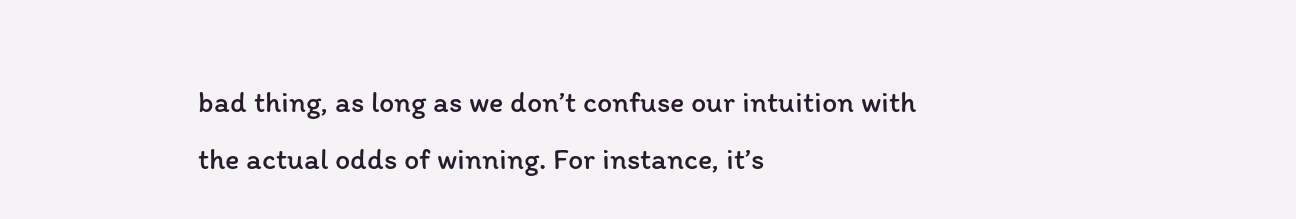bad thing, as long as we don’t confuse our intuition with the actual odds of winning. For instance, it’s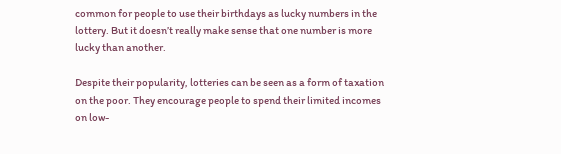common for people to use their birthdays as lucky numbers in the lottery. But it doesn’t really make sense that one number is more lucky than another.

Despite their popularity, lotteries can be seen as a form of taxation on the poor. They encourage people to spend their limited incomes on low-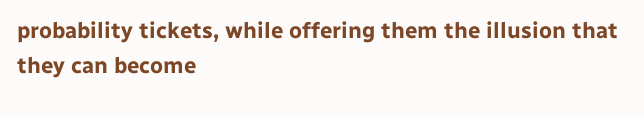probability tickets, while offering them the illusion that they can become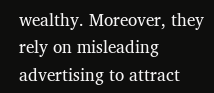wealthy. Moreover, they rely on misleading advertising to attract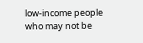low-income people who may not be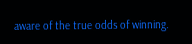aware of the true odds of winning.